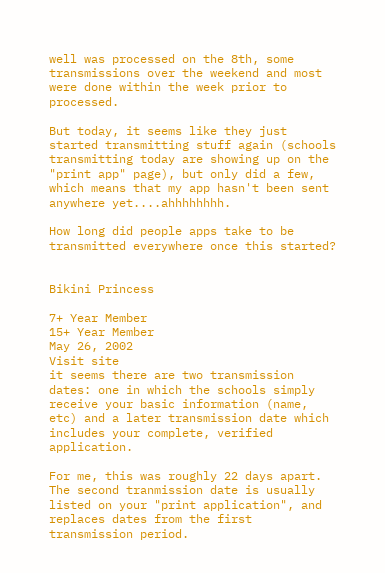well was processed on the 8th, some transmissions over the weekend and most were done within the week prior to processed.

But today, it seems like they just started transmitting stuff again (schools transmitting today are showing up on the "print app" page), but only did a few, which means that my app hasn't been sent anywhere yet....ahhhhhhhh.

How long did people apps take to be transmitted everywhere once this started?


Bikini Princess

7+ Year Member
15+ Year Member
May 26, 2002
Visit site
it seems there are two transmission dates: one in which the schools simply receive your basic information (name, etc) and a later transmission date which includes your complete, verified application.

For me, this was roughly 22 days apart. The second tranmission date is usually listed on your "print application", and replaces dates from the first transmission period.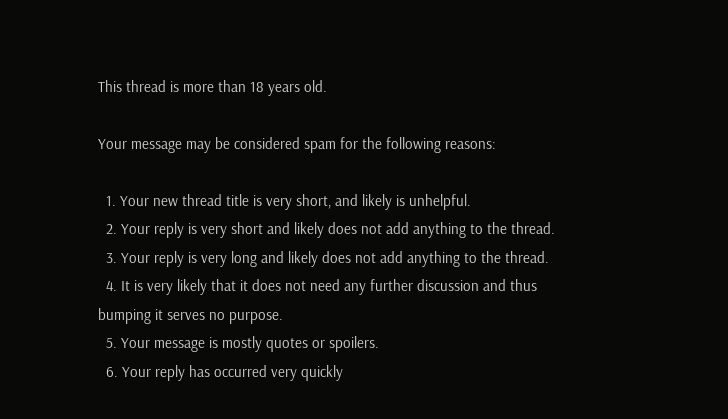This thread is more than 18 years old.

Your message may be considered spam for the following reasons:

  1. Your new thread title is very short, and likely is unhelpful.
  2. Your reply is very short and likely does not add anything to the thread.
  3. Your reply is very long and likely does not add anything to the thread.
  4. It is very likely that it does not need any further discussion and thus bumping it serves no purpose.
  5. Your message is mostly quotes or spoilers.
  6. Your reply has occurred very quickly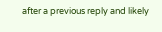after a previous reply and likely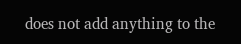does not add anything to the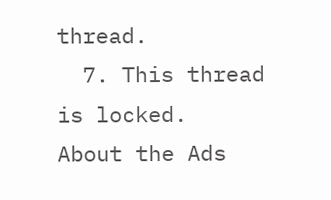thread.
  7. This thread is locked.
About the Ads